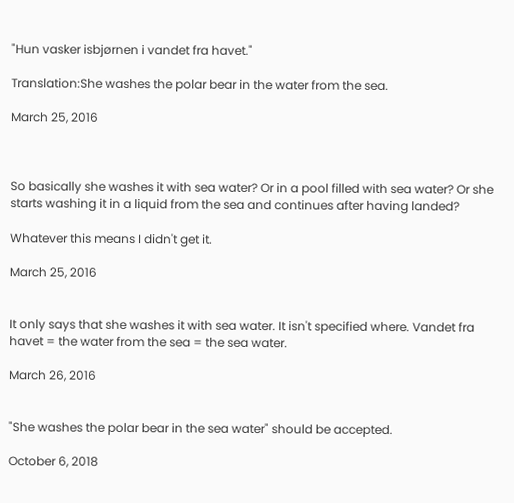"Hun vasker isbjørnen i vandet fra havet."

Translation:She washes the polar bear in the water from the sea.

March 25, 2016



So basically she washes it with sea water? Or in a pool filled with sea water? Or she starts washing it in a liquid from the sea and continues after having landed?

Whatever this means I didn't get it.

March 25, 2016


It only says that she washes it with sea water. It isn't specified where. Vandet fra havet = the water from the sea = the sea water.

March 26, 2016


"She washes the polar bear in the sea water" should be accepted.

October 6, 2018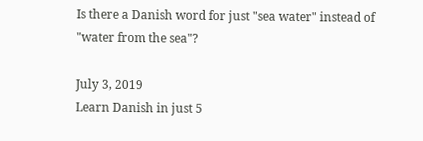Is there a Danish word for just "sea water" instead of "water from the sea"?

July 3, 2019
Learn Danish in just 5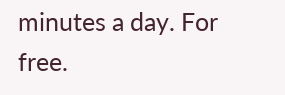minutes a day. For free.